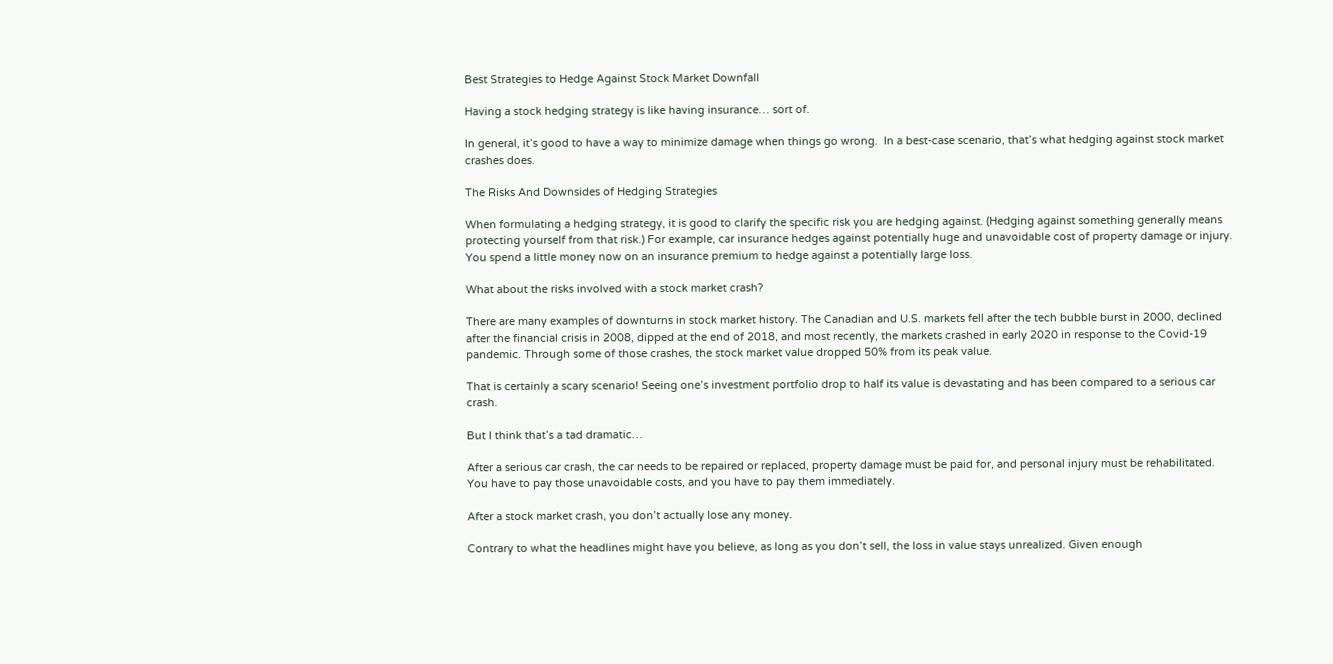Best Strategies to Hedge Against Stock Market Downfall

Having a stock hedging strategy is like having insurance… sort of.

In general, it’s good to have a way to minimize damage when things go wrong.  In a best-case scenario, that’s what hedging against stock market crashes does.

The Risks And Downsides of Hedging Strategies

When formulating a hedging strategy, it is good to clarify the specific risk you are hedging against. (Hedging against something generally means protecting yourself from that risk.) For example, car insurance hedges against potentially huge and unavoidable cost of property damage or injury. You spend a little money now on an insurance premium to hedge against a potentially large loss.

What about the risks involved with a stock market crash?

There are many examples of downturns in stock market history. The Canadian and U.S. markets fell after the tech bubble burst in 2000, declined after the financial crisis in 2008, dipped at the end of 2018, and most recently, the markets crashed in early 2020 in response to the Covid-19 pandemic. Through some of those crashes, the stock market value dropped 50% from its peak value.

That is certainly a scary scenario! Seeing one’s investment portfolio drop to half its value is devastating and has been compared to a serious car crash.

But I think that’s a tad dramatic…

After a serious car crash, the car needs to be repaired or replaced, property damage must be paid for, and personal injury must be rehabilitated. You have to pay those unavoidable costs, and you have to pay them immediately.

After a stock market crash, you don’t actually lose any money.

Contrary to what the headlines might have you believe, as long as you don’t sell, the loss in value stays unrealized. Given enough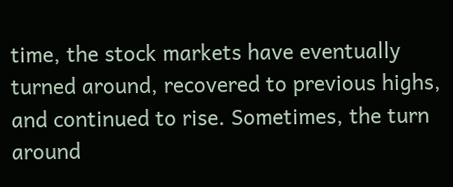time, the stock markets have eventually turned around, recovered to previous highs, and continued to rise. Sometimes, the turn around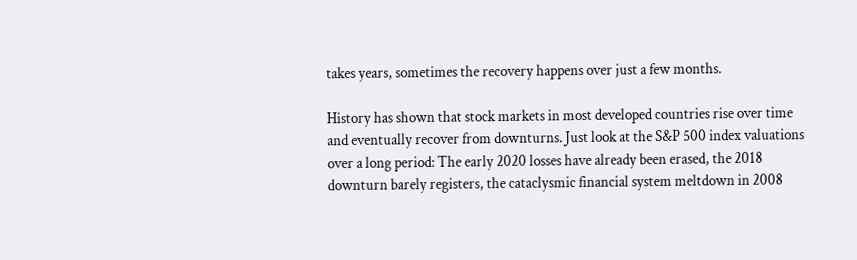takes years, sometimes the recovery happens over just a few months.

History has shown that stock markets in most developed countries rise over time and eventually recover from downturns. Just look at the S&P 500 index valuations over a long period: The early 2020 losses have already been erased, the 2018 downturn barely registers, the cataclysmic financial system meltdown in 2008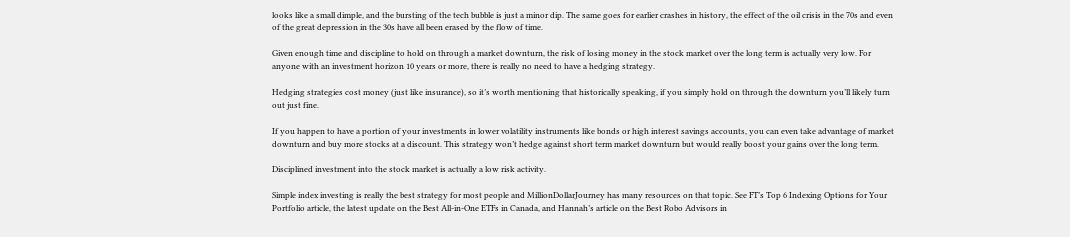looks like a small dimple, and the bursting of the tech bubble is just a minor dip. The same goes for earlier crashes in history, the effect of the oil crisis in the 70s and even of the great depression in the 30s have all been erased by the flow of time.

Given enough time and discipline to hold on through a market downturn, the risk of losing money in the stock market over the long term is actually very low. For anyone with an investment horizon 10 years or more, there is really no need to have a hedging strategy.

Hedging strategies cost money (just like insurance), so it’s worth mentioning that historically speaking, if you simply hold on through the downturn you’ll likely turn out just fine.

If you happen to have a portion of your investments in lower volatility instruments like bonds or high interest savings accounts, you can even take advantage of market downturn and buy more stocks at a discount. This strategy won’t hedge against short term market downturn but would really boost your gains over the long term.

Disciplined investment into the stock market is actually a low risk activity.

Simple index investing is really the best strategy for most people and MillionDollarJourney has many resources on that topic. See FT’s Top 6 Indexing Options for Your Portfolio article, the latest update on the Best All-in-One ETFs in Canada, and Hannah’s article on the Best Robo Advisors in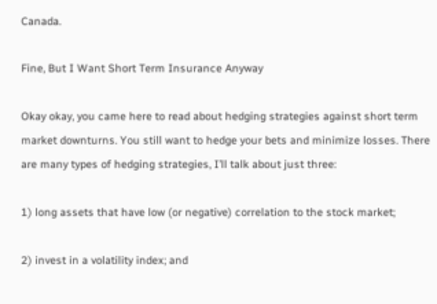Canada.

Fine, But I Want Short Term Insurance Anyway

Okay okay, you came here to read about hedging strategies against short term market downturns. You still want to hedge your bets and minimize losses. There are many types of hedging strategies, I’ll talk about just three:

1) long assets that have low (or negative) correlation to the stock market;

2) invest in a volatility index; and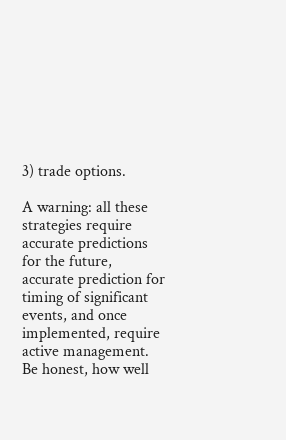3) trade options.

A warning: all these strategies require accurate predictions for the future, accurate prediction for timing of significant events, and once implemented, require active management. Be honest, how well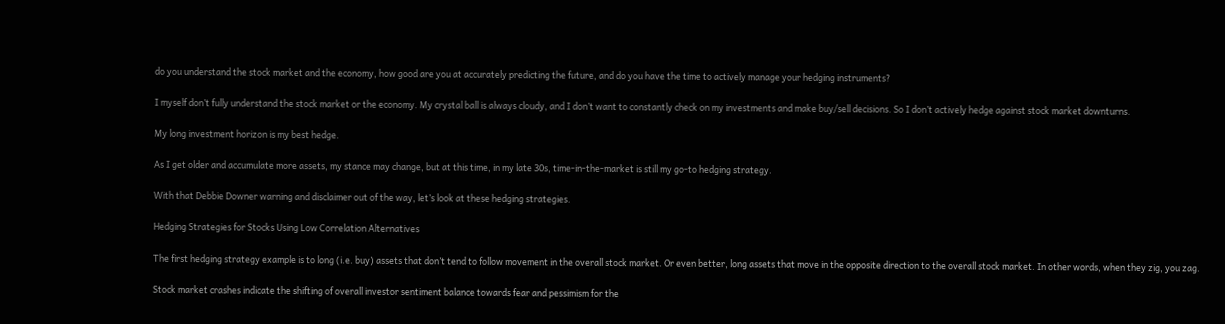do you understand the stock market and the economy, how good are you at accurately predicting the future, and do you have the time to actively manage your hedging instruments?

I myself don’t fully understand the stock market or the economy. My crystal ball is always cloudy, and I don’t want to constantly check on my investments and make buy/sell decisions. So I don’t actively hedge against stock market downturns.

My long investment horizon is my best hedge.

As I get older and accumulate more assets, my stance may change, but at this time, in my late 30s, time-in-the-market is still my go-to hedging strategy.

With that Debbie Downer warning and disclaimer out of the way, let’s look at these hedging strategies.

Hedging Strategies for Stocks Using Low Correlation Alternatives

The first hedging strategy example is to long (i.e. buy) assets that don’t tend to follow movement in the overall stock market. Or even better, long assets that move in the opposite direction to the overall stock market. In other words, when they zig, you zag.

Stock market crashes indicate the shifting of overall investor sentiment balance towards fear and pessimism for the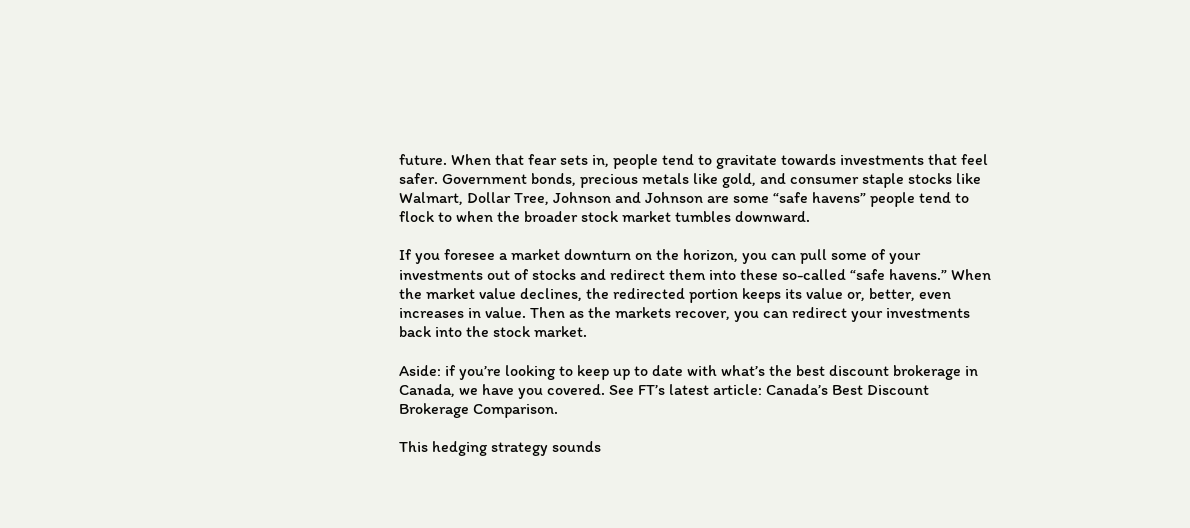future. When that fear sets in, people tend to gravitate towards investments that feel safer. Government bonds, precious metals like gold, and consumer staple stocks like Walmart, Dollar Tree, Johnson and Johnson are some “safe havens” people tend to flock to when the broader stock market tumbles downward.

If you foresee a market downturn on the horizon, you can pull some of your investments out of stocks and redirect them into these so-called “safe havens.” When the market value declines, the redirected portion keeps its value or, better, even increases in value. Then as the markets recover, you can redirect your investments back into the stock market.

Aside: if you’re looking to keep up to date with what’s the best discount brokerage in Canada, we have you covered. See FT’s latest article: Canada’s Best Discount Brokerage Comparison.

This hedging strategy sounds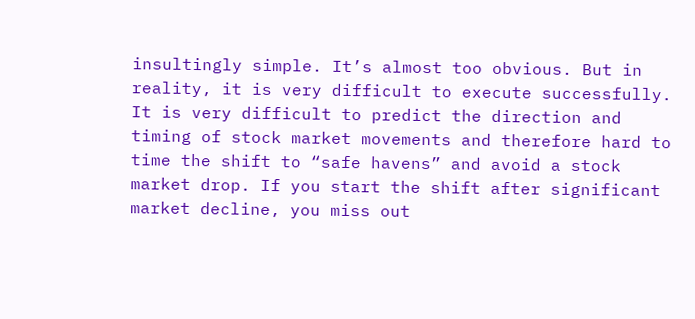insultingly simple. It’s almost too obvious. But in reality, it is very difficult to execute successfully. It is very difficult to predict the direction and timing of stock market movements and therefore hard to time the shift to “safe havens” and avoid a stock market drop. If you start the shift after significant market decline, you miss out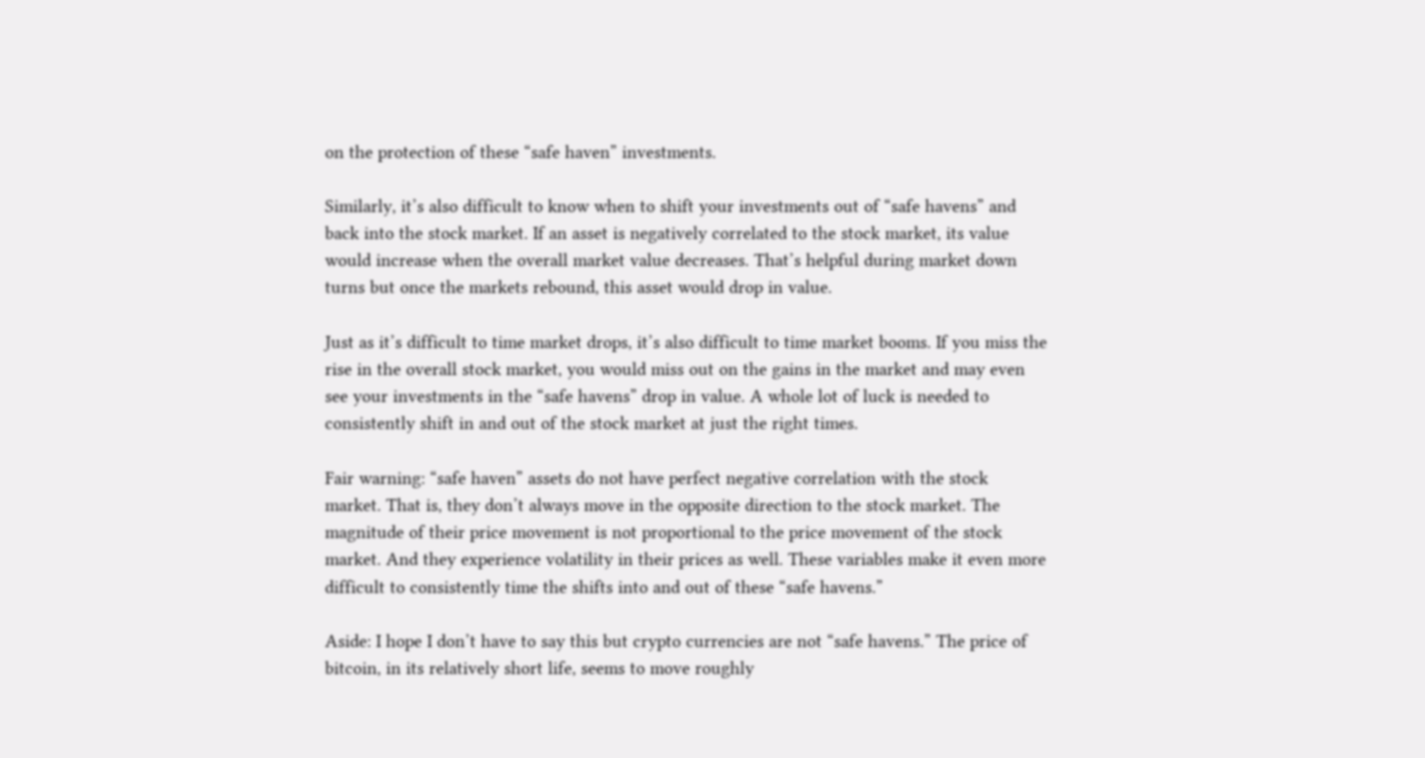on the protection of these “safe haven” investments.

Similarly, it’s also difficult to know when to shift your investments out of “safe havens” and back into the stock market. If an asset is negatively correlated to the stock market, its value would increase when the overall market value decreases. That’s helpful during market down turns but once the markets rebound, this asset would drop in value.

Just as it’s difficult to time market drops, it’s also difficult to time market booms. If you miss the rise in the overall stock market, you would miss out on the gains in the market and may even see your investments in the “safe havens” drop in value. A whole lot of luck is needed to consistently shift in and out of the stock market at just the right times.

Fair warning: “safe haven” assets do not have perfect negative correlation with the stock market. That is, they don’t always move in the opposite direction to the stock market. The magnitude of their price movement is not proportional to the price movement of the stock market. And they experience volatility in their prices as well. These variables make it even more difficult to consistently time the shifts into and out of these “safe havens.”

Aside: I hope I don’t have to say this but crypto currencies are not “safe havens.” The price of bitcoin, in its relatively short life, seems to move roughly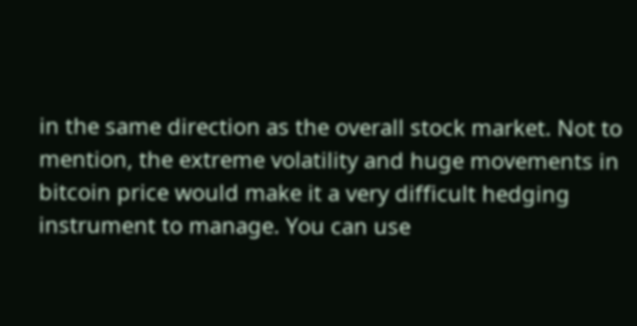in the same direction as the overall stock market. Not to mention, the extreme volatility and huge movements in bitcoin price would make it a very difficult hedging instrument to manage. You can use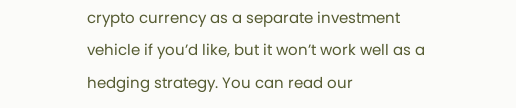crypto currency as a separate investment vehicle if you’d like, but it won’t work well as a hedging strategy. You can read our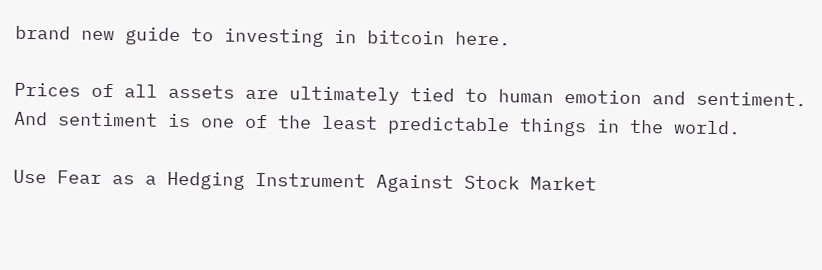brand new guide to investing in bitcoin here.

Prices of all assets are ultimately tied to human emotion and sentiment. And sentiment is one of the least predictable things in the world.

Use Fear as a Hedging Instrument Against Stock Market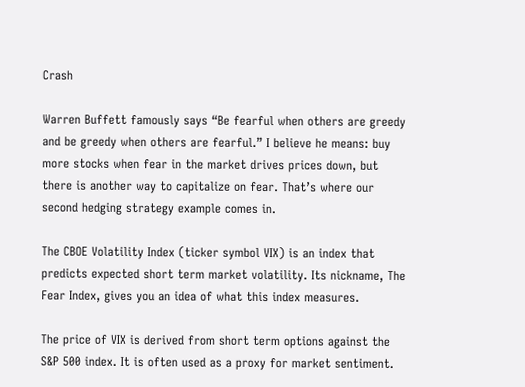Crash

Warren Buffett famously says “Be fearful when others are greedy and be greedy when others are fearful.” I believe he means: buy more stocks when fear in the market drives prices down, but there is another way to capitalize on fear. That’s where our second hedging strategy example comes in.

The CBOE Volatility Index (ticker symbol VIX) is an index that predicts expected short term market volatility. Its nickname, The Fear Index, gives you an idea of what this index measures.

The price of VIX is derived from short term options against the S&P 500 index. It is often used as a proxy for market sentiment.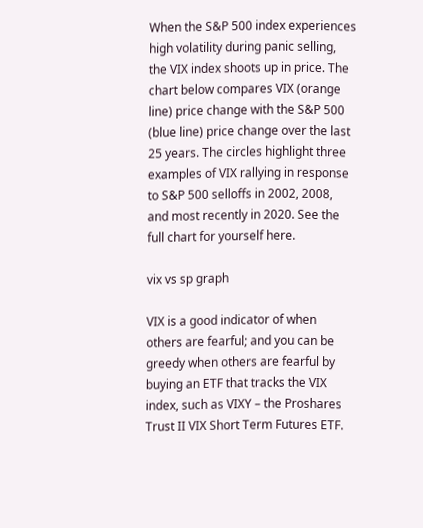When the S&P 500 index experiences high volatility during panic selling, the VIX index shoots up in price. The chart below compares VIX (orange line) price change with the S&P 500 (blue line) price change over the last 25 years. The circles highlight three examples of VIX rallying in response to S&P 500 selloffs in 2002, 2008, and most recently in 2020. See the full chart for yourself here.

vix vs sp graph

VIX is a good indicator of when others are fearful; and you can be greedy when others are fearful by buying an ETF that tracks the VIX index, such as VIXY – the Proshares Trust II VIX Short Term Futures ETF.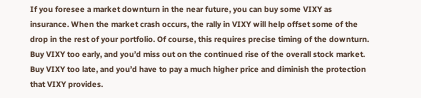If you foresee a market downturn in the near future, you can buy some VIXY as insurance. When the market crash occurs, the rally in VIXY will help offset some of the drop in the rest of your portfolio. Of course, this requires precise timing of the downturn. Buy VIXY too early, and you’d miss out on the continued rise of the overall stock market. Buy VIXY too late, and you’d have to pay a much higher price and diminish the protection that VIXY provides.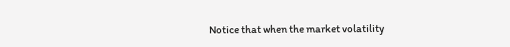Notice that when the market volatility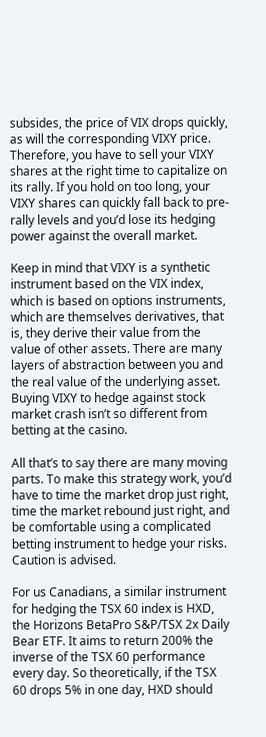subsides, the price of VIX drops quickly, as will the corresponding VIXY price. Therefore, you have to sell your VIXY shares at the right time to capitalize on its rally. If you hold on too long, your VIXY shares can quickly fall back to pre-rally levels and you’d lose its hedging power against the overall market.

Keep in mind that VIXY is a synthetic instrument based on the VIX index, which is based on options instruments, which are themselves derivatives, that is, they derive their value from the value of other assets. There are many layers of abstraction between you and the real value of the underlying asset. Buying VIXY to hedge against stock market crash isn’t so different from betting at the casino.

All that’s to say there are many moving parts. To make this strategy work, you’d have to time the market drop just right, time the market rebound just right, and be comfortable using a complicated betting instrument to hedge your risks. Caution is advised.

For us Canadians, a similar instrument for hedging the TSX 60 index is HXD, the Horizons BetaPro S&P/TSX 2x Daily Bear ETF. It aims to return 200% the inverse of the TSX 60 performance every day. So theoretically, if the TSX 60 drops 5% in one day, HXD should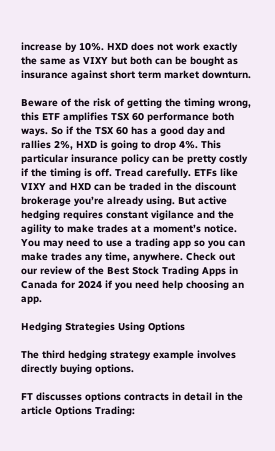increase by 10%. HXD does not work exactly the same as VIXY but both can be bought as insurance against short term market downturn.

Beware of the risk of getting the timing wrong, this ETF amplifies TSX 60 performance both ways. So if the TSX 60 has a good day and rallies 2%, HXD is going to drop 4%. This particular insurance policy can be pretty costly if the timing is off. Tread carefully. ETFs like VIXY and HXD can be traded in the discount brokerage you’re already using. But active hedging requires constant vigilance and the agility to make trades at a moment’s notice. You may need to use a trading app so you can make trades any time, anywhere. Check out our review of the Best Stock Trading Apps in Canada for 2024 if you need help choosing an app.

Hedging Strategies Using Options

The third hedging strategy example involves directly buying options.

FT discusses options contracts in detail in the article Options Trading: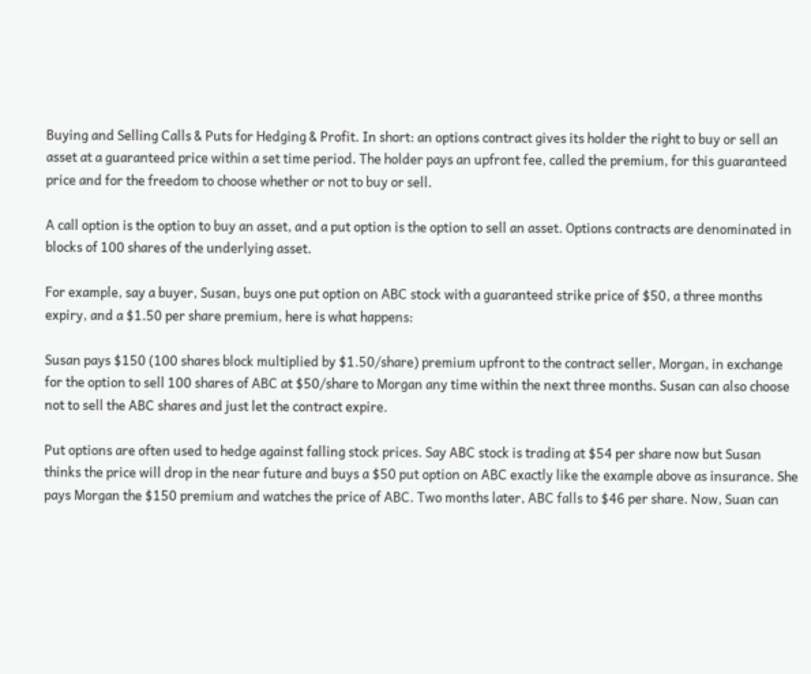Buying and Selling Calls & Puts for Hedging & Profit. In short: an options contract gives its holder the right to buy or sell an asset at a guaranteed price within a set time period. The holder pays an upfront fee, called the premium, for this guaranteed price and for the freedom to choose whether or not to buy or sell.

A call option is the option to buy an asset, and a put option is the option to sell an asset. Options contracts are denominated in blocks of 100 shares of the underlying asset.

For example, say a buyer, Susan, buys one put option on ABC stock with a guaranteed strike price of $50, a three months expiry, and a $1.50 per share premium, here is what happens:

Susan pays $150 (100 shares block multiplied by $1.50/share) premium upfront to the contract seller, Morgan, in exchange for the option to sell 100 shares of ABC at $50/share to Morgan any time within the next three months. Susan can also choose not to sell the ABC shares and just let the contract expire.

Put options are often used to hedge against falling stock prices. Say ABC stock is trading at $54 per share now but Susan thinks the price will drop in the near future and buys a $50 put option on ABC exactly like the example above as insurance. She pays Morgan the $150 premium and watches the price of ABC. Two months later, ABC falls to $46 per share. Now, Suan can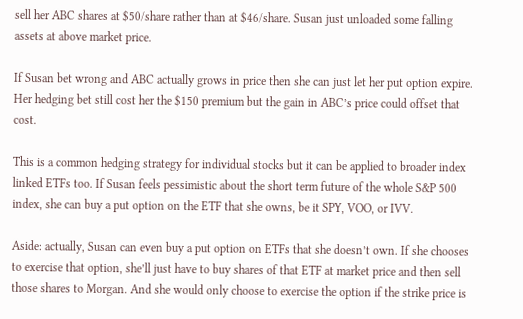sell her ABC shares at $50/share rather than at $46/share. Susan just unloaded some falling assets at above market price.

If Susan bet wrong and ABC actually grows in price then she can just let her put option expire. Her hedging bet still cost her the $150 premium but the gain in ABC’s price could offset that cost.

This is a common hedging strategy for individual stocks but it can be applied to broader index linked ETFs too. If Susan feels pessimistic about the short term future of the whole S&P 500 index, she can buy a put option on the ETF that she owns, be it SPY, VOO, or IVV.

Aside: actually, Susan can even buy a put option on ETFs that she doesn’t own. If she chooses to exercise that option, she’ll just have to buy shares of that ETF at market price and then sell those shares to Morgan. And she would only choose to exercise the option if the strike price is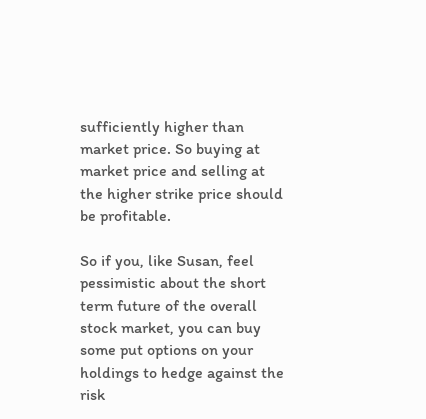sufficiently higher than market price. So buying at market price and selling at the higher strike price should be profitable.

So if you, like Susan, feel pessimistic about the short term future of the overall stock market, you can buy some put options on your holdings to hedge against the risk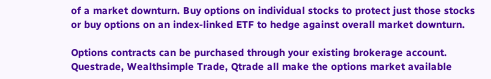of a market downturn. Buy options on individual stocks to protect just those stocks or buy options on an index-linked ETF to hedge against overall market downturn.

Options contracts can be purchased through your existing brokerage account. Questrade, Wealthsimple Trade, Qtrade all make the options market available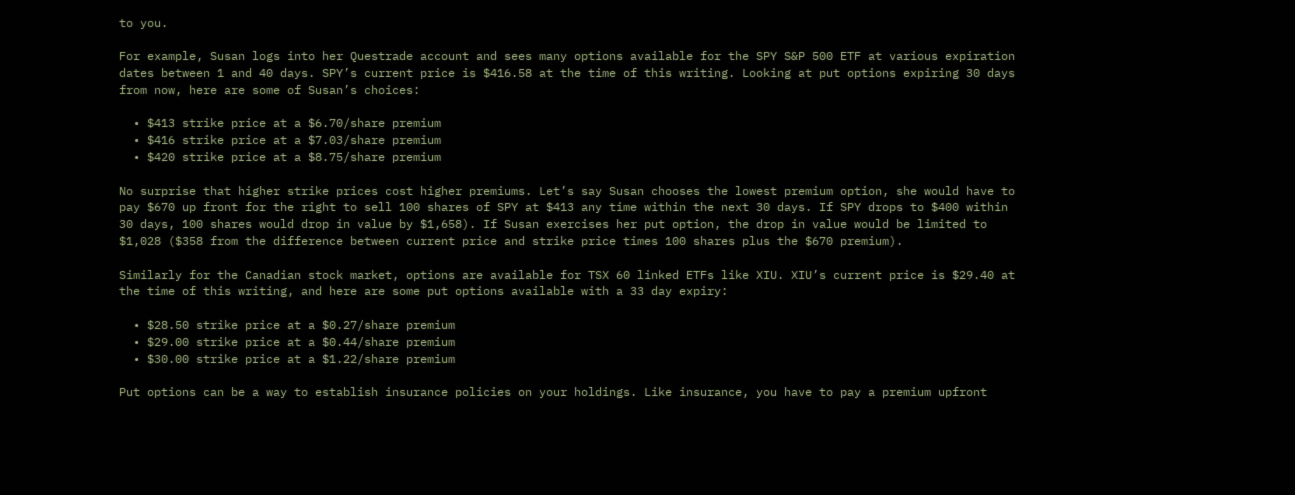to you.

For example, Susan logs into her Questrade account and sees many options available for the SPY S&P 500 ETF at various expiration dates between 1 and 40 days. SPY’s current price is $416.58 at the time of this writing. Looking at put options expiring 30 days from now, here are some of Susan’s choices:

  • $413 strike price at a $6.70/share premium
  • $416 strike price at a $7.03/share premium
  • $420 strike price at a $8.75/share premium

No surprise that higher strike prices cost higher premiums. Let’s say Susan chooses the lowest premium option, she would have to pay $670 up front for the right to sell 100 shares of SPY at $413 any time within the next 30 days. If SPY drops to $400 within 30 days, 100 shares would drop in value by $1,658). If Susan exercises her put option, the drop in value would be limited to $1,028 ($358 from the difference between current price and strike price times 100 shares plus the $670 premium).

Similarly for the Canadian stock market, options are available for TSX 60 linked ETFs like XIU. XIU’s current price is $29.40 at the time of this writing, and here are some put options available with a 33 day expiry:

  • $28.50 strike price at a $0.27/share premium
  • $29.00 strike price at a $0.44/share premium
  • $30.00 strike price at a $1.22/share premium

Put options can be a way to establish insurance policies on your holdings. Like insurance, you have to pay a premium upfront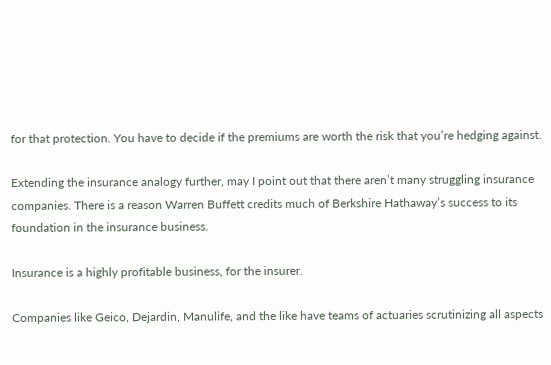for that protection. You have to decide if the premiums are worth the risk that you’re hedging against.

Extending the insurance analogy further, may I point out that there aren’t many struggling insurance companies. There is a reason Warren Buffett credits much of Berkshire Hathaway’s success to its foundation in the insurance business.

Insurance is a highly profitable business, for the insurer.

Companies like Geico, Dejardin, Manulife, and the like have teams of actuaries scrutinizing all aspects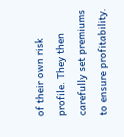of their own risk profile. They then carefully set premiums to ensure profitability.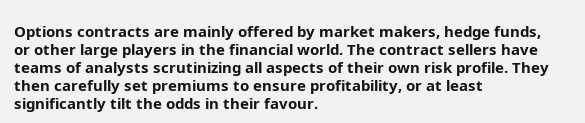Options contracts are mainly offered by market makers, hedge funds, or other large players in the financial world. The contract sellers have teams of analysts scrutinizing all aspects of their own risk profile. They then carefully set premiums to ensure profitability, or at least significantly tilt the odds in their favour.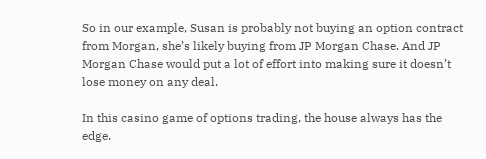So in our example, Susan is probably not buying an option contract from Morgan, she’s likely buying from JP Morgan Chase. And JP Morgan Chase would put a lot of effort into making sure it doesn’t lose money on any deal.

In this casino game of options trading, the house always has the edge.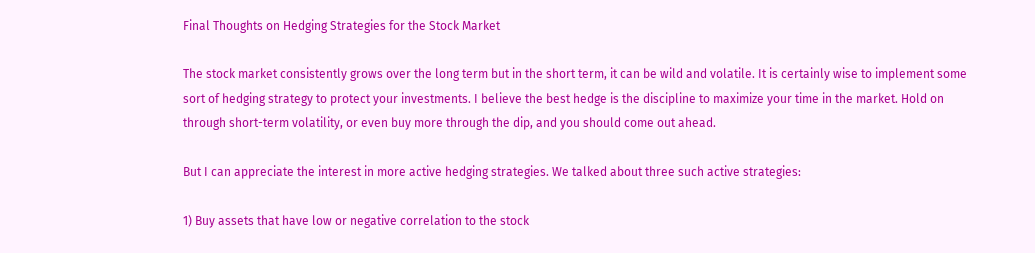Final Thoughts on Hedging Strategies for the Stock Market

The stock market consistently grows over the long term but in the short term, it can be wild and volatile. It is certainly wise to implement some sort of hedging strategy to protect your investments. I believe the best hedge is the discipline to maximize your time in the market. Hold on through short-term volatility, or even buy more through the dip, and you should come out ahead.

But I can appreciate the interest in more active hedging strategies. We talked about three such active strategies:

1) Buy assets that have low or negative correlation to the stock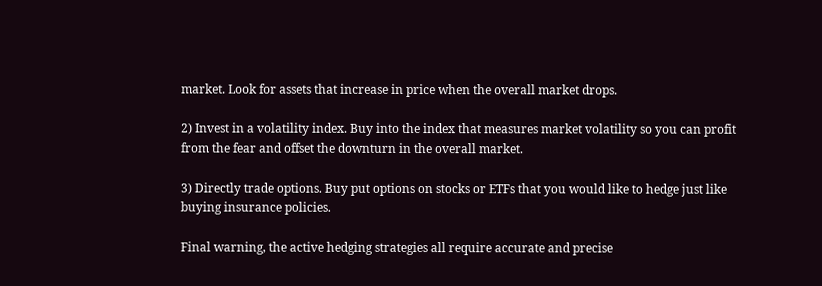market. Look for assets that increase in price when the overall market drops.

2) Invest in a volatility index. Buy into the index that measures market volatility so you can profit from the fear and offset the downturn in the overall market.

3) Directly trade options. Buy put options on stocks or ETFs that you would like to hedge just like buying insurance policies.

Final warning, the active hedging strategies all require accurate and precise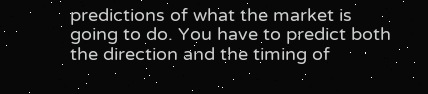predictions of what the market is going to do. You have to predict both the direction and the timing of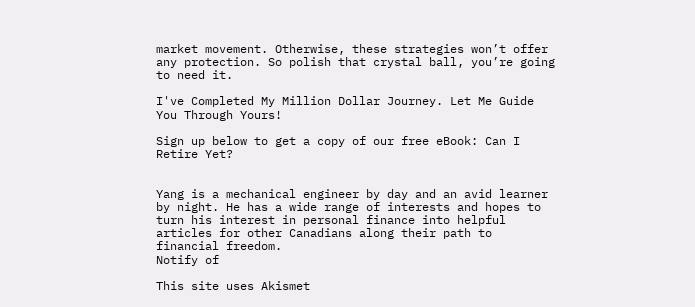market movement. Otherwise, these strategies won’t offer any protection. So polish that crystal ball, you’re going to need it.

I've Completed My Million Dollar Journey. Let Me Guide You Through Yours!

Sign up below to get a copy of our free eBook: Can I Retire Yet?


Yang is a mechanical engineer by day and an avid learner by night. He has a wide range of interests and hopes to turn his interest in personal finance into helpful articles for other Canadians along their path to financial freedom.
Notify of

This site uses Akismet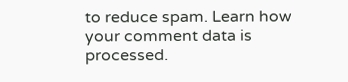to reduce spam. Learn how your comment data is processed.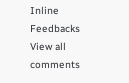Inline Feedbacks
View all comments